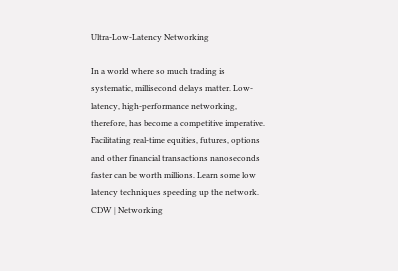Ultra-Low-Latency Networking

In a world where so much trading is systematic, millisecond delays matter. Low-latency, high-performance networking, therefore, has become a competitive imperative. Facilitating real-time equities, futures, options and other financial transactions nanoseconds faster can be worth millions. Learn some low latency techniques speeding up the network.
CDW | Networking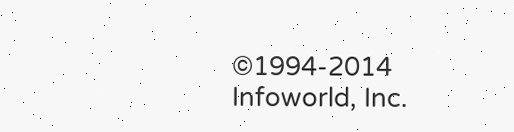©1994-2014 Infoworld, Inc.